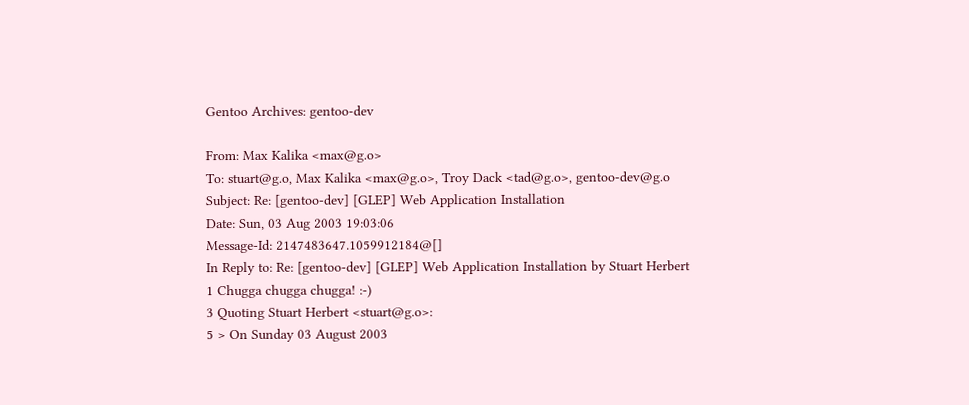Gentoo Archives: gentoo-dev

From: Max Kalika <max@g.o>
To: stuart@g.o, Max Kalika <max@g.o>, Troy Dack <tad@g.o>, gentoo-dev@g.o
Subject: Re: [gentoo-dev] [GLEP] Web Application Installation
Date: Sun, 03 Aug 2003 19:03:06
Message-Id: 2147483647.1059912184@[]
In Reply to: Re: [gentoo-dev] [GLEP] Web Application Installation by Stuart Herbert
1 Chugga chugga chugga! :-)
3 Quoting Stuart Herbert <stuart@g.o>:
5 > On Sunday 03 August 2003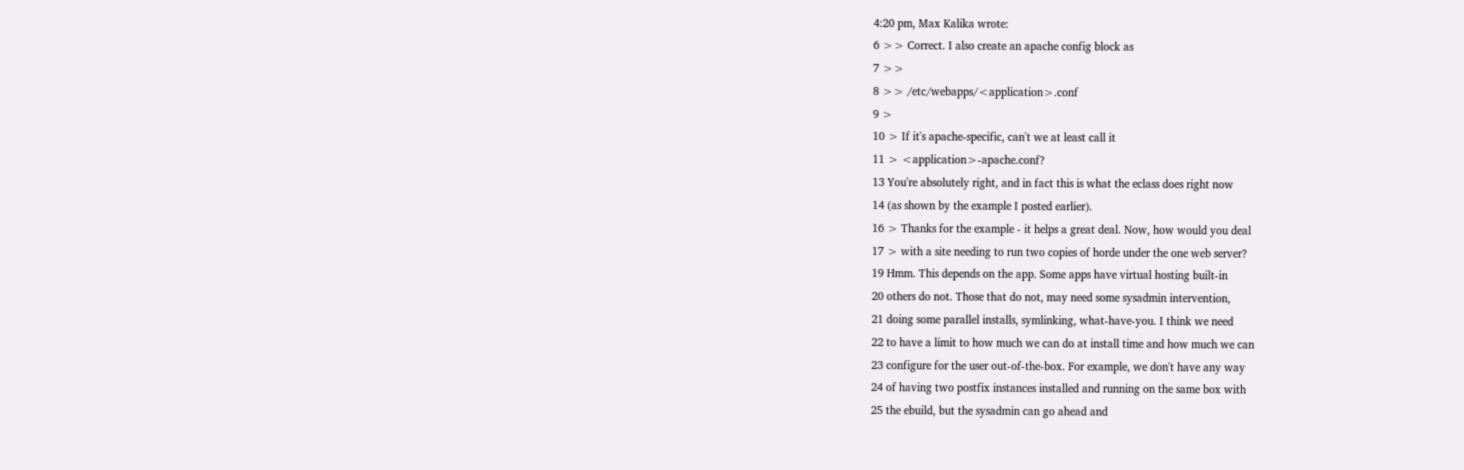4:20 pm, Max Kalika wrote:
6 >> Correct. I also create an apache config block as
7 >>
8 >> /etc/webapps/<application>.conf
9 >
10 > If it's apache-specific, can't we at least call it
11 > <application>-apache.conf?
13 You're absolutely right, and in fact this is what the eclass does right now
14 (as shown by the example I posted earlier).
16 > Thanks for the example - it helps a great deal. Now, how would you deal
17 > with a site needing to run two copies of horde under the one web server?
19 Hmm. This depends on the app. Some apps have virtual hosting built-in
20 others do not. Those that do not, may need some sysadmin intervention,
21 doing some parallel installs, symlinking, what-have-you. I think we need
22 to have a limit to how much we can do at install time and how much we can
23 configure for the user out-of-the-box. For example, we don't have any way
24 of having two postfix instances installed and running on the same box with
25 the ebuild, but the sysadmin can go ahead and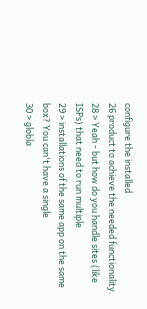configure the installed
26 product to achieve the needed functionality.
28 > Yeah - but how do you handle sites (like ISPs) that need to run multiple
29 > installations of the same app on the same box? You can't have a single
30 > globla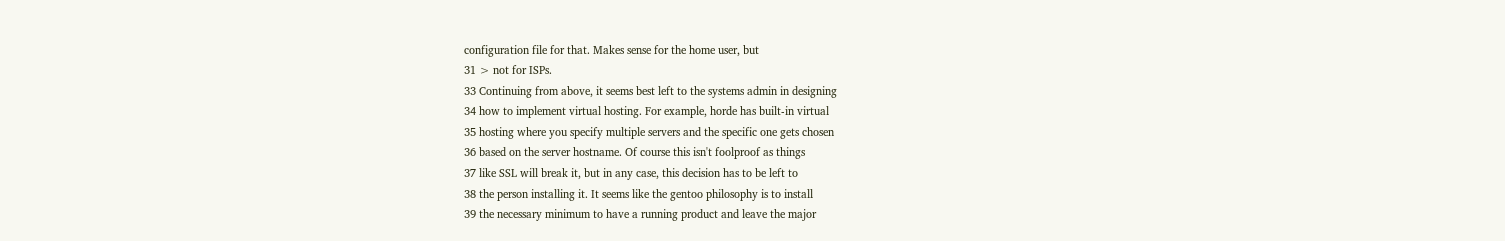configuration file for that. Makes sense for the home user, but
31 > not for ISPs.
33 Continuing from above, it seems best left to the systems admin in designing
34 how to implement virtual hosting. For example, horde has built-in virtual
35 hosting where you specify multiple servers and the specific one gets chosen
36 based on the server hostname. Of course this isn't foolproof as things
37 like SSL will break it, but in any case, this decision has to be left to
38 the person installing it. It seems like the gentoo philosophy is to install
39 the necessary minimum to have a running product and leave the major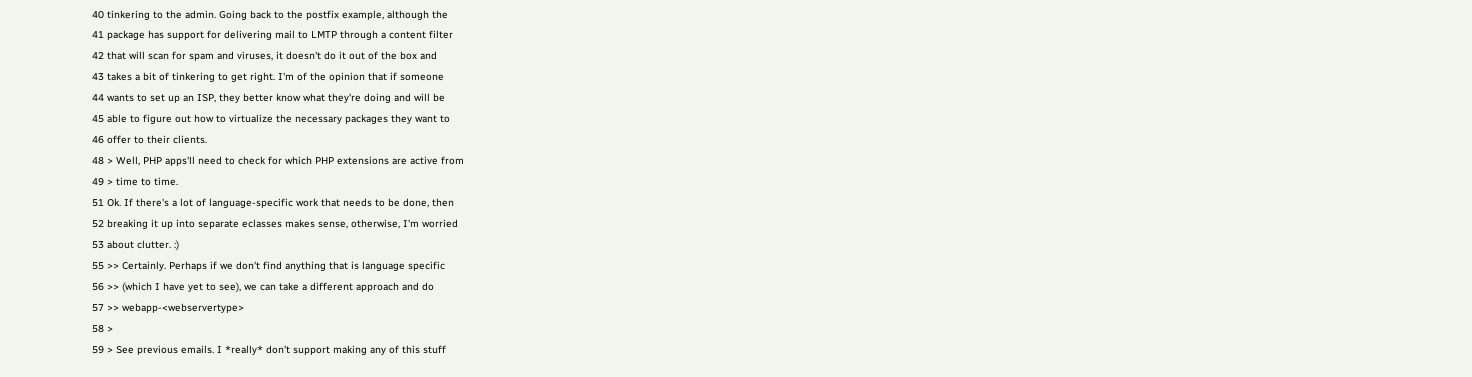40 tinkering to the admin. Going back to the postfix example, although the
41 package has support for delivering mail to LMTP through a content filter
42 that will scan for spam and viruses, it doesn't do it out of the box and
43 takes a bit of tinkering to get right. I'm of the opinion that if someone
44 wants to set up an ISP, they better know what they're doing and will be
45 able to figure out how to virtualize the necessary packages they want to
46 offer to their clients.
48 > Well, PHP apps'll need to check for which PHP extensions are active from
49 > time to time.
51 Ok. If there's a lot of language-specific work that needs to be done, then
52 breaking it up into separate eclasses makes sense, otherwise, I'm worried
53 about clutter. :)
55 >> Certainly. Perhaps if we don't find anything that is language specific
56 >> (which I have yet to see), we can take a different approach and do
57 >> webapp-<webservertype>
58 >
59 > See previous emails. I *really* don't support making any of this stuff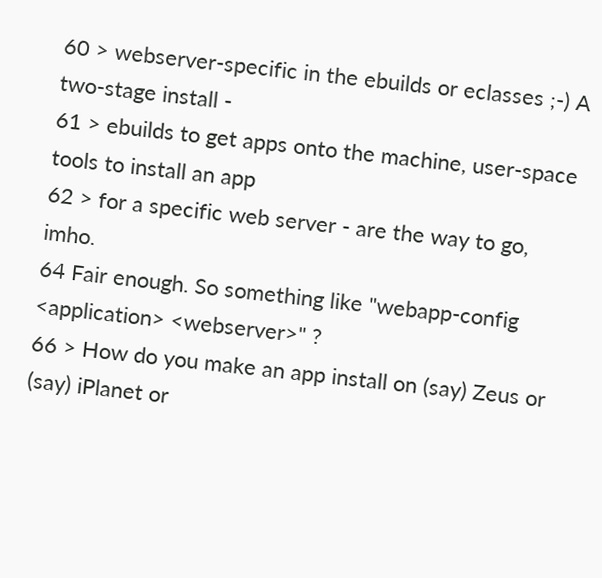60 > webserver-specific in the ebuilds or eclasses ;-) A two-stage install -
61 > ebuilds to get apps onto the machine, user-space tools to install an app
62 > for a specific web server - are the way to go, imho.
64 Fair enough. So something like "webapp-config <application> <webserver>" ?
66 > How do you make an app install on (say) Zeus or (say) iPlanet or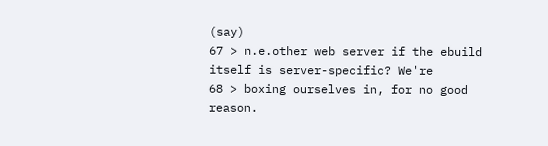(say)
67 > n.e.other web server if the ebuild itself is server-specific? We're
68 > boxing ourselves in, for no good reason.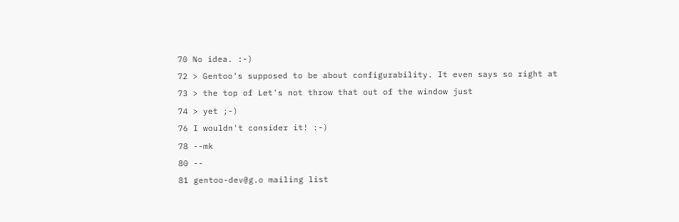70 No idea. :-)
72 > Gentoo's supposed to be about configurability. It even says so right at
73 > the top of Let's not throw that out of the window just
74 > yet ;-)
76 I wouldn't consider it! :-)
78 --mk
80 --
81 gentoo-dev@g.o mailing list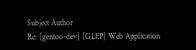Subject Author
Re: [gentoo-dev] [GLEP] Web Application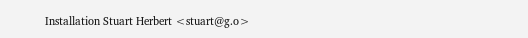Installation Stuart Herbert <stuart@g.o>